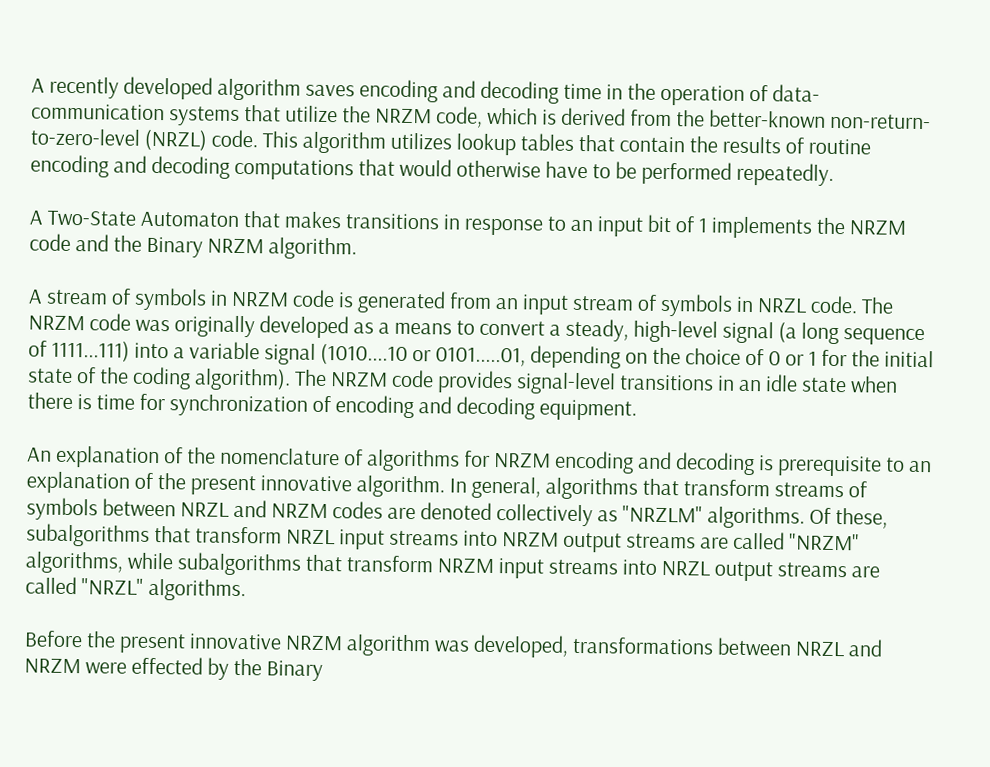A recently developed algorithm saves encoding and decoding time in the operation of data-communication systems that utilize the NRZM code, which is derived from the better-known non-return-to-zero-level (NRZL) code. This algorithm utilizes lookup tables that contain the results of routine encoding and decoding computations that would otherwise have to be performed repeatedly.

A Two-State Automaton that makes transitions in response to an input bit of 1 implements the NRZM code and the Binary NRZM algorithm.

A stream of symbols in NRZM code is generated from an input stream of symbols in NRZL code. The NRZM code was originally developed as a means to convert a steady, high-level signal (a long sequence of 1111...111) into a variable signal (1010....10 or 0101.....01, depending on the choice of 0 or 1 for the initial state of the coding algorithm). The NRZM code provides signal-level transitions in an idle state when there is time for synchronization of encoding and decoding equipment.

An explanation of the nomenclature of algorithms for NRZM encoding and decoding is prerequisite to an explanation of the present innovative algorithm. In general, algorithms that transform streams of symbols between NRZL and NRZM codes are denoted collectively as "NRZLM" algorithms. Of these, subalgorithms that transform NRZL input streams into NRZM output streams are called "NRZM" algorithms, while subalgorithms that transform NRZM input streams into NRZL output streams are called "NRZL" algorithms.

Before the present innovative NRZM algorithm was developed, transformations between NRZL and NRZM were effected by the Binary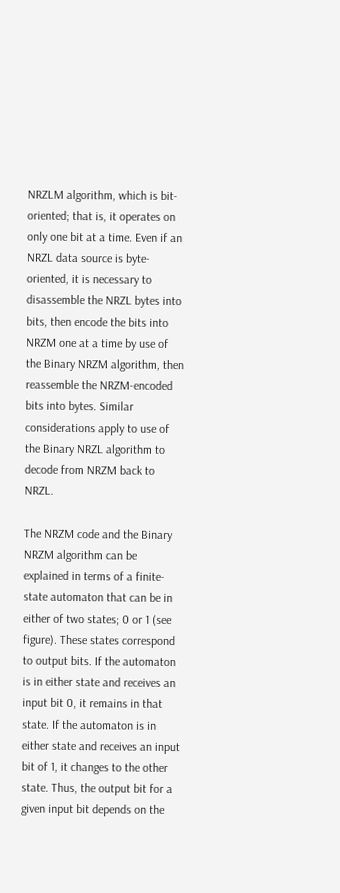NRZLM algorithm, which is bit-oriented; that is, it operates on only one bit at a time. Even if an NRZL data source is byte-oriented, it is necessary to disassemble the NRZL bytes into bits, then encode the bits into NRZM one at a time by use of the Binary NRZM algorithm, then reassemble the NRZM-encoded bits into bytes. Similar considerations apply to use of the Binary NRZL algorithm to decode from NRZM back to NRZL.

The NRZM code and the Binary NRZM algorithm can be explained in terms of a finite-state automaton that can be in either of two states; 0 or 1 (see figure). These states correspond to output bits. If the automaton is in either state and receives an input bit 0, it remains in that state. If the automaton is in either state and receives an input bit of 1, it changes to the other state. Thus, the output bit for a given input bit depends on the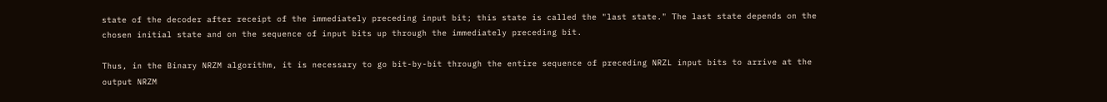state of the decoder after receipt of the immediately preceding input bit; this state is called the "last state." The last state depends on the chosen initial state and on the sequence of input bits up through the immediately preceding bit.

Thus, in the Binary NRZM algorithm, it is necessary to go bit-by-bit through the entire sequence of preceding NRZL input bits to arrive at the output NRZM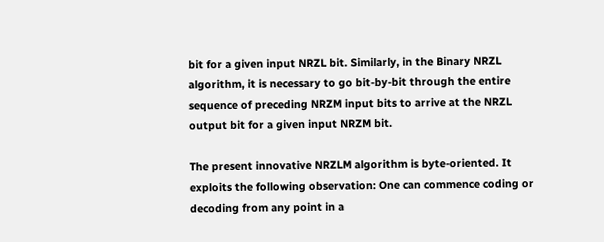bit for a given input NRZL bit. Similarly, in the Binary NRZL algorithm, it is necessary to go bit-by-bit through the entire sequence of preceding NRZM input bits to arrive at the NRZL output bit for a given input NRZM bit.

The present innovative NRZLM algorithm is byte-oriented. It exploits the following observation: One can commence coding or decoding from any point in a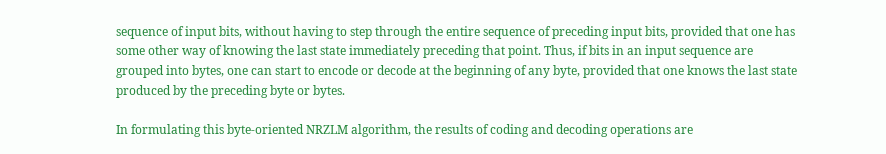sequence of input bits, without having to step through the entire sequence of preceding input bits, provided that one has some other way of knowing the last state immediately preceding that point. Thus, if bits in an input sequence are grouped into bytes, one can start to encode or decode at the beginning of any byte, provided that one knows the last state produced by the preceding byte or bytes.

In formulating this byte-oriented NRZLM algorithm, the results of coding and decoding operations are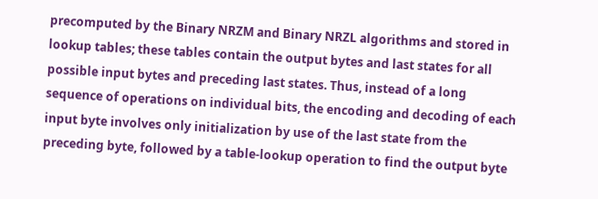precomputed by the Binary NRZM and Binary NRZL algorithms and stored in lookup tables; these tables contain the output bytes and last states for all possible input bytes and preceding last states. Thus, instead of a long sequence of operations on individual bits, the encoding and decoding of each input byte involves only initialization by use of the last state from the preceding byte, followed by a table-lookup operation to find the output byte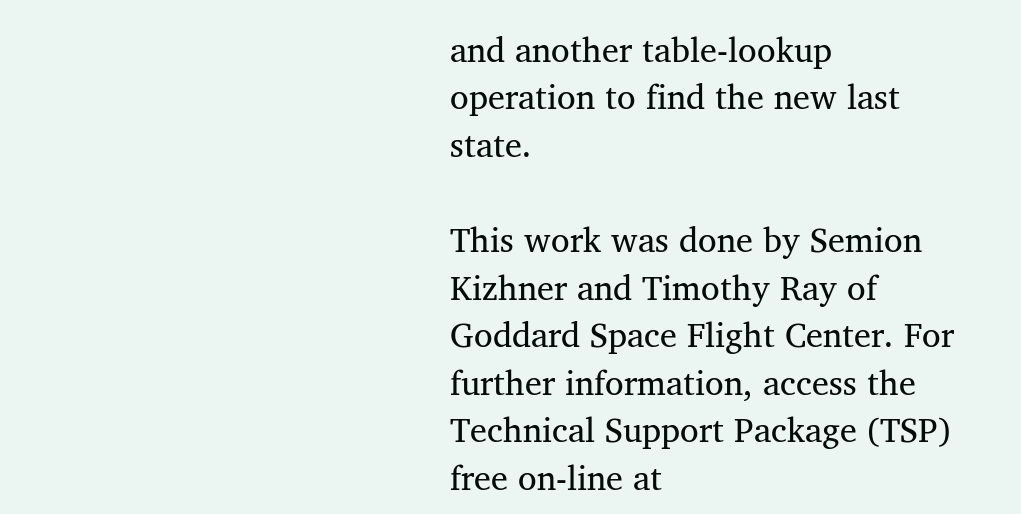and another table-lookup operation to find the new last state.

This work was done by Semion Kizhner and Timothy Ray of Goddard Space Flight Center. For further information, access the Technical Support Package (TSP) free on-line at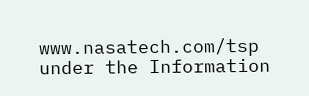www.nasatech.com/tsp  under the Information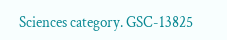Sciences category. GSC-13825